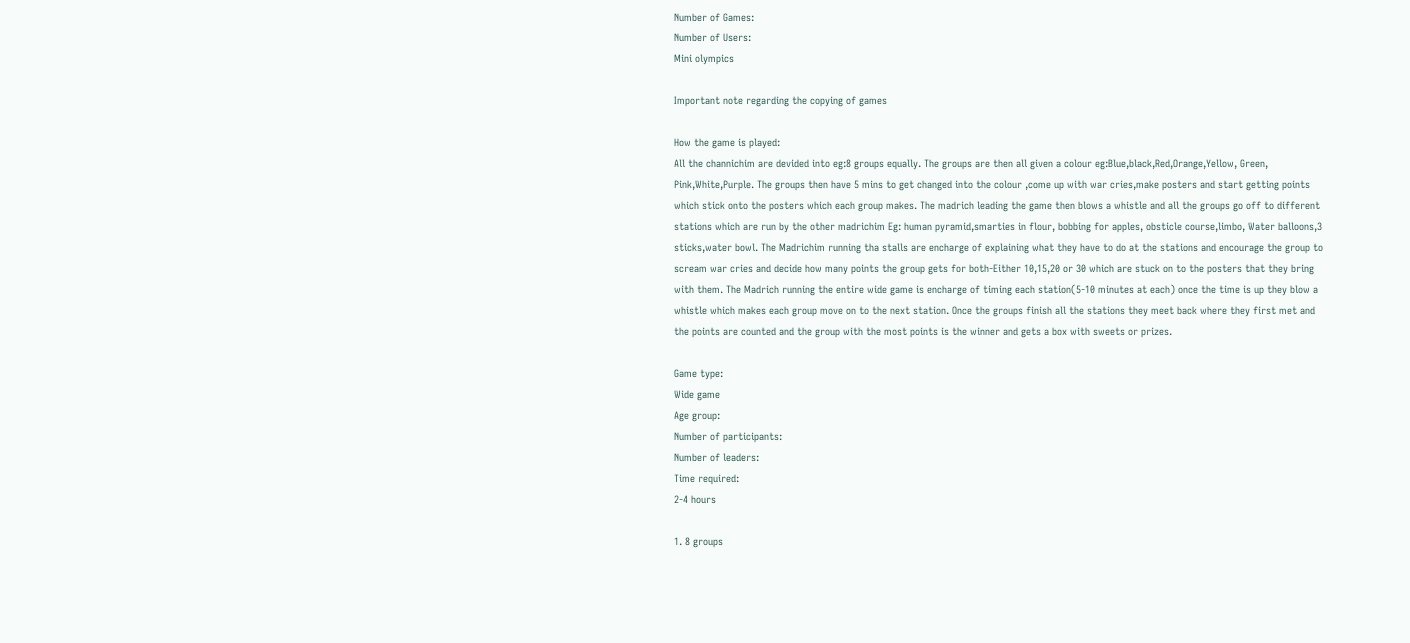Number of Games:
Number of Users:
Mini olympics

Important note regarding the copying of games

How the game is played:
All the channichim are devided into eg:8 groups equally. The groups are then all given a colour eg:Blue,black,Red,Orange,Yellow, Green, Pink,White,Purple. The groups then have 5 mins to get changed into the colour ,come up with war cries,make posters and start getting points which stick onto the posters which each group makes. The madrich leading the game then blows a whistle and all the groups go off to different stations which are run by the other madrichim Eg: human pyramid,smarties in flour, bobbing for apples, obsticle course,limbo, Water balloons,3 sticks,water bowl. The Madrichim running tha stalls are encharge of explaining what they have to do at the stations and encourage the group to scream war cries and decide how many points the group gets for both-Either 10,15,20 or 30 which are stuck on to the posters that they bring with them. The Madrich running the entire wide game is encharge of timing each station(5-10 minutes at each) once the time is up they blow a whistle which makes each group move on to the next station. Once the groups finish all the stations they meet back where they first met and the points are counted and the group with the most points is the winner and gets a box with sweets or prizes.

Game type:
Wide game
Age group:
Number of participants:
Number of leaders:
Time required:
2-4 hours

1. 8 groups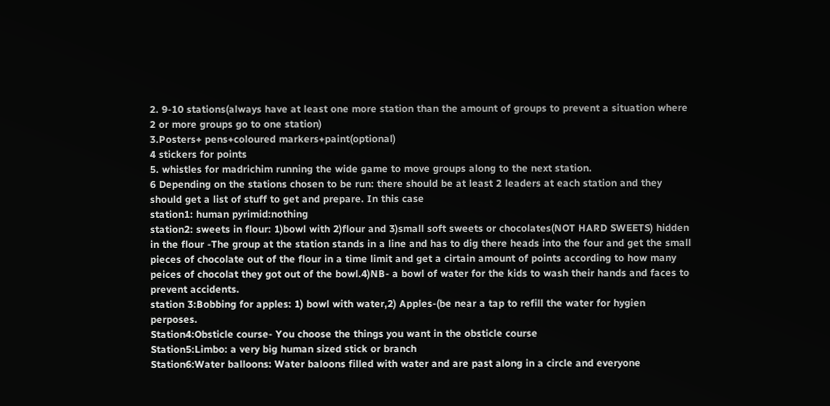2. 9-10 stations(always have at least one more station than the amount of groups to prevent a situation where 2 or more groups go to one station)
3.Posters+ pens+coloured markers+paint(optional)
4 stickers for points
5. whistles for madrichim running the wide game to move groups along to the next station.
6 Depending on the stations chosen to be run: there should be at least 2 leaders at each station and they should get a list of stuff to get and prepare. In this case
station1: human pyrimid:nothing
station2: sweets in flour: 1)bowl with 2)flour and 3)small soft sweets or chocolates(NOT HARD SWEETS) hidden in the flour -The group at the station stands in a line and has to dig there heads into the four and get the small pieces of chocolate out of the flour in a time limit and get a cirtain amount of points according to how many peices of chocolat they got out of the bowl.4)NB- a bowl of water for the kids to wash their hands and faces to prevent accidents.
station 3:Bobbing for apples: 1) bowl with water,2) Apples-(be near a tap to refill the water for hygien perposes.
Station4:Obsticle course- You choose the things you want in the obsticle course
Station5:Limbo: a very big human sized stick or branch
Station6:Water balloons: Water baloons filled with water and are past along in a circle and everyone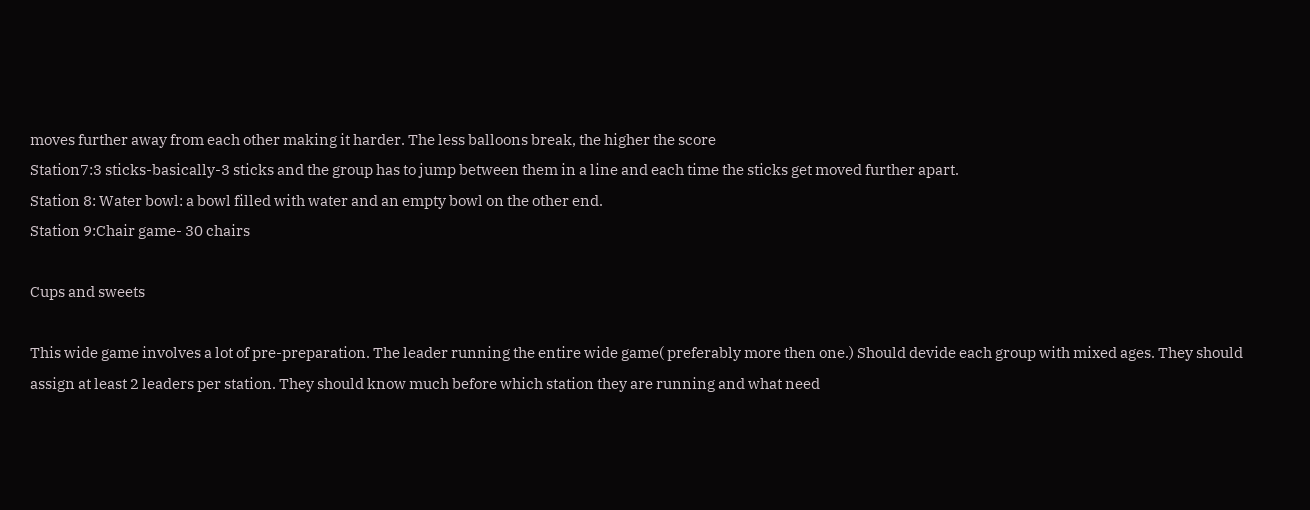moves further away from each other making it harder. The less balloons break, the higher the score
Station7:3 sticks-basically-3 sticks and the group has to jump between them in a line and each time the sticks get moved further apart.
Station 8: Water bowl: a bowl filled with water and an empty bowl on the other end.
Station 9:Chair game- 30 chairs

Cups and sweets

This wide game involves a lot of pre-preparation. The leader running the entire wide game( preferably more then one.) Should devide each group with mixed ages. They should assign at least 2 leaders per station. They should know much before which station they are running and what need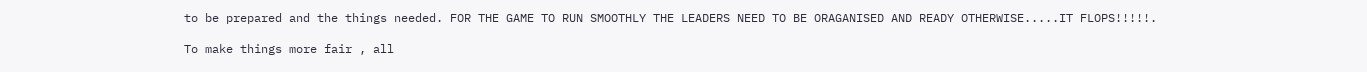to be prepared and the things needed. FOR THE GAME TO RUN SMOOTHLY THE LEADERS NEED TO BE ORAGANISED AND READY OTHERWISE.....IT FLOPS!!!!!.

To make things more fair , all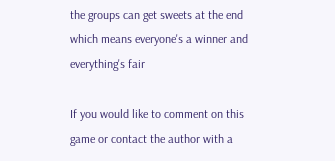the groups can get sweets at the end which means everyone's a winner and everything's fair

If you would like to comment on this game or contact the author with a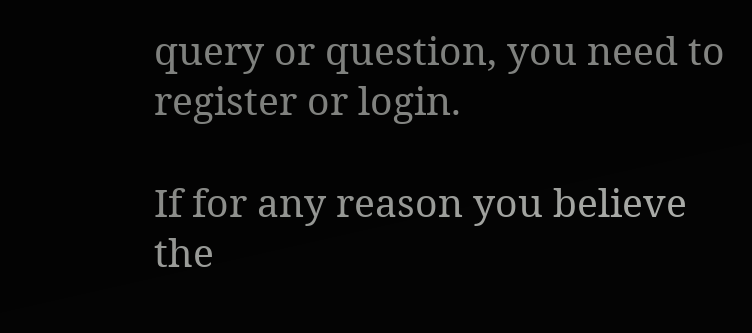query or question, you need to register or login.

If for any reason you believe the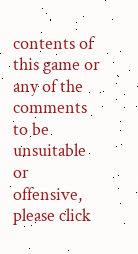contents of this game or any of the comments to be unsuitable or offensive, please click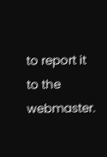to report it to the webmaster.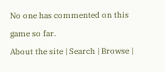No one has commented on this game so far.
About the site | Search | Browse |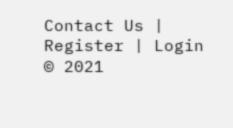Contact Us | Register | Login
© 2021